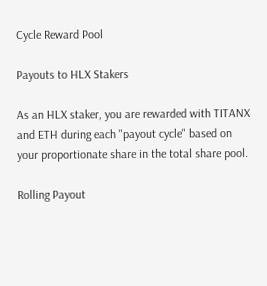Cycle Reward Pool

Payouts to HLX Stakers

As an HLX staker, you are rewarded with TITANX and ETH during each "payout cycle" based on your proportionate share in the total share pool.

Rolling Payout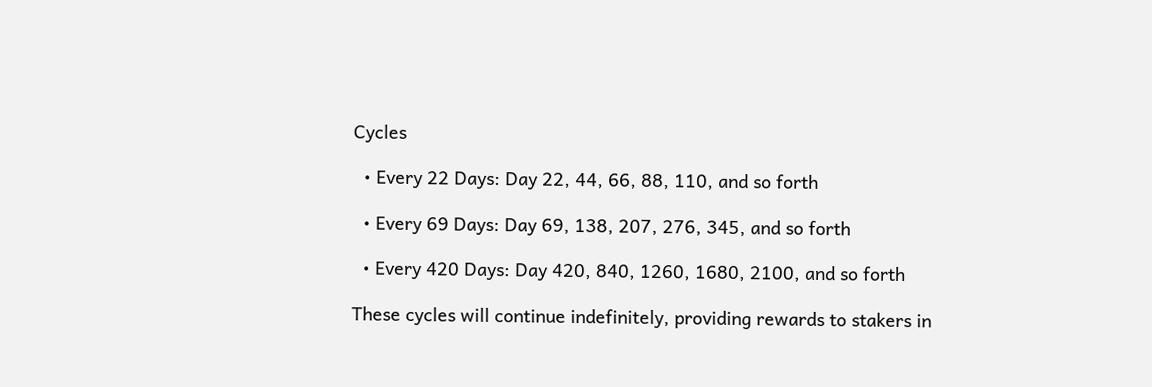Cycles

  • Every 22 Days: Day 22, 44, 66, 88, 110, and so forth

  • Every 69 Days: Day 69, 138, 207, 276, 345, and so forth

  • Every 420 Days: Day 420, 840, 1260, 1680, 2100, and so forth

These cycles will continue indefinitely, providing rewards to stakers in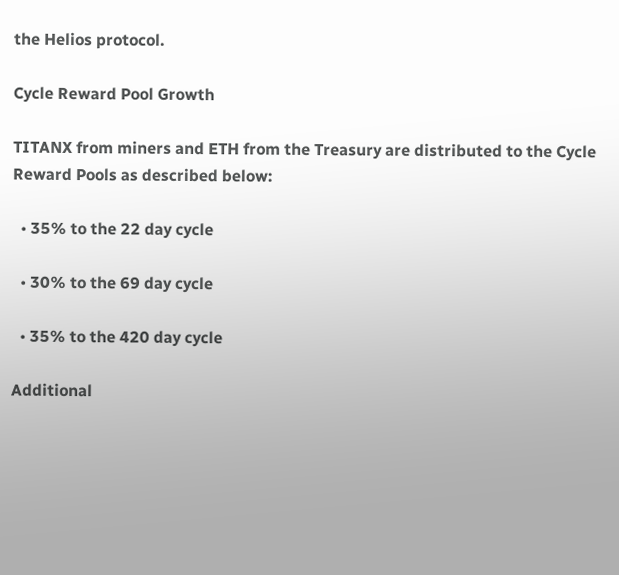the Helios protocol.

Cycle Reward Pool Growth

TITANX from miners and ETH from the Treasury are distributed to the Cycle Reward Pools as described below:

  • 35% to the 22 day cycle

  • 30% to the 69 day cycle

  • 35% to the 420 day cycle

Additional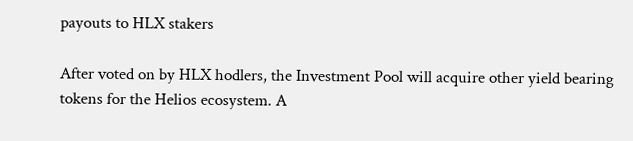payouts to HLX stakers

After voted on by HLX hodlers, the Investment Pool will acquire other yield bearing tokens for the Helios ecosystem. A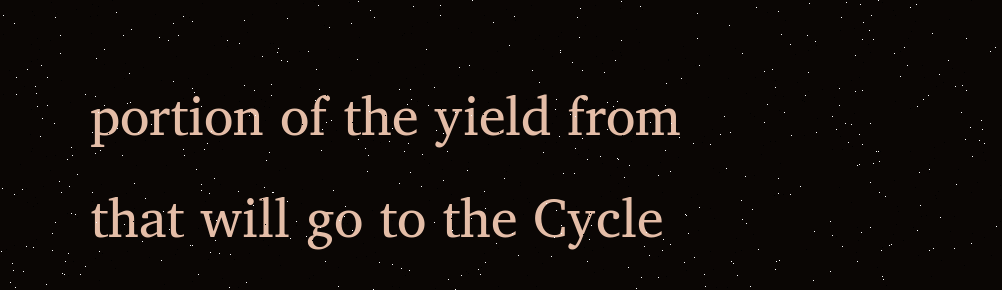portion of the yield from that will go to the Cycle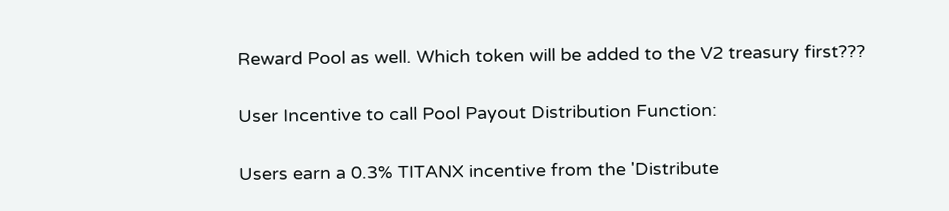Reward Pool as well. Which token will be added to the V2 treasury first???

User Incentive to call Pool Payout Distribution Function:

Users earn a 0.3% TITANX incentive from the 'Distribute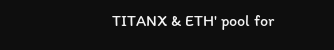TITANX & ETH' pool for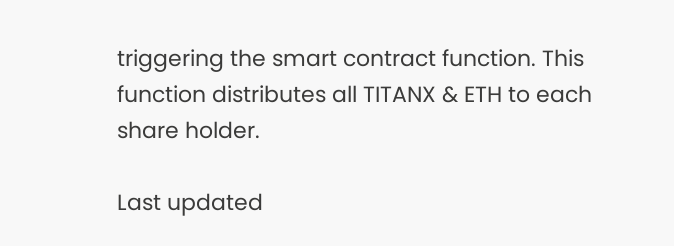triggering the smart contract function. This function distributes all TITANX & ETH to each share holder.

Last updated